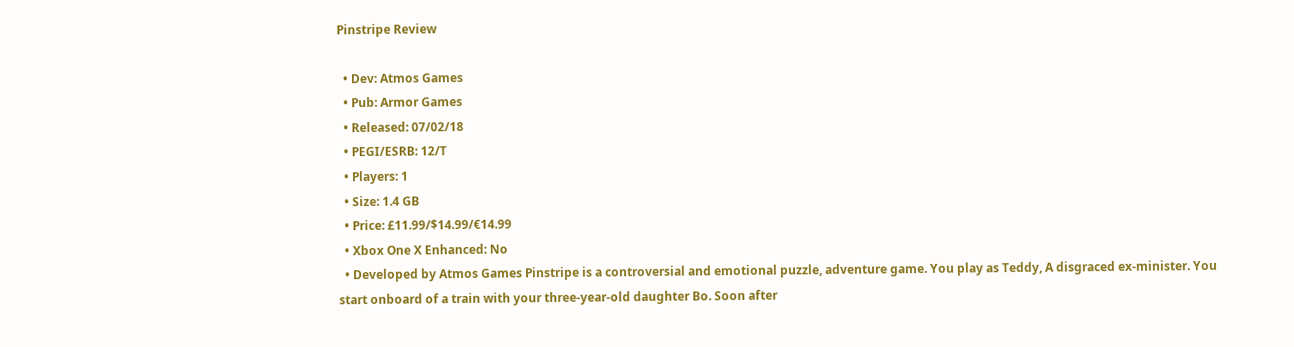Pinstripe Review

  • Dev: Atmos Games
  • Pub: Armor Games
  • Released: 07/02/18
  • PEGI/ESRB: 12/T
  • Players: 1
  • Size: 1.4 GB
  • Price: £11.99/$14.99/€14.99
  • Xbox One X Enhanced: No
  • Developed by Atmos Games Pinstripe is a controversial and emotional puzzle, adventure game. You play as Teddy, A disgraced ex-minister. You start onboard of a train with your three-year-old daughter Bo. Soon after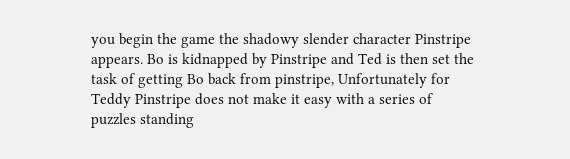you begin the game the shadowy slender character Pinstripe appears. Bo is kidnapped by Pinstripe and Ted is then set the task of getting Bo back from pinstripe, Unfortunately for Teddy Pinstripe does not make it easy with a series of puzzles standing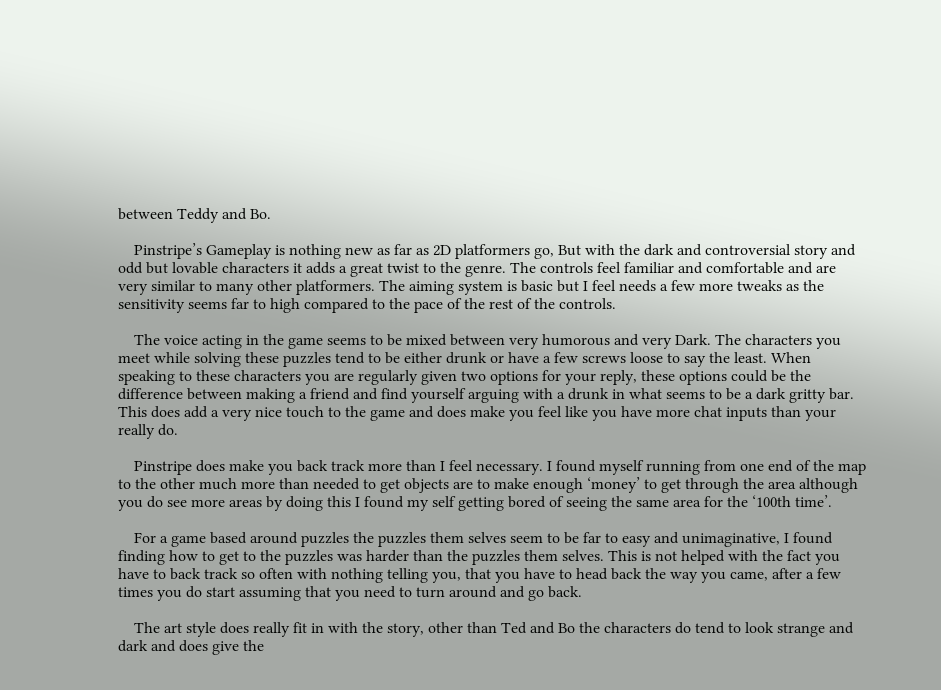between Teddy and Bo.

    Pinstripe’s Gameplay is nothing new as far as 2D platformers go, But with the dark and controversial story and odd but lovable characters it adds a great twist to the genre. The controls feel familiar and comfortable and are very similar to many other platformers. The aiming system is basic but I feel needs a few more tweaks as the sensitivity seems far to high compared to the pace of the rest of the controls.

    The voice acting in the game seems to be mixed between very humorous and very Dark. The characters you meet while solving these puzzles tend to be either drunk or have a few screws loose to say the least. When speaking to these characters you are regularly given two options for your reply, these options could be the difference between making a friend and find yourself arguing with a drunk in what seems to be a dark gritty bar. This does add a very nice touch to the game and does make you feel like you have more chat inputs than your really do.

    Pinstripe does make you back track more than I feel necessary. I found myself running from one end of the map to the other much more than needed to get objects are to make enough ‘money’ to get through the area although you do see more areas by doing this I found my self getting bored of seeing the same area for the ‘100th time’.

    For a game based around puzzles the puzzles them selves seem to be far to easy and unimaginative, I found finding how to get to the puzzles was harder than the puzzles them selves. This is not helped with the fact you have to back track so often with nothing telling you, that you have to head back the way you came, after a few times you do start assuming that you need to turn around and go back.

    The art style does really fit in with the story, other than Ted and Bo the characters do tend to look strange and dark and does give the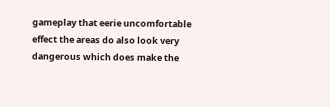gameplay that eerie uncomfortable effect the areas do also look very dangerous which does make the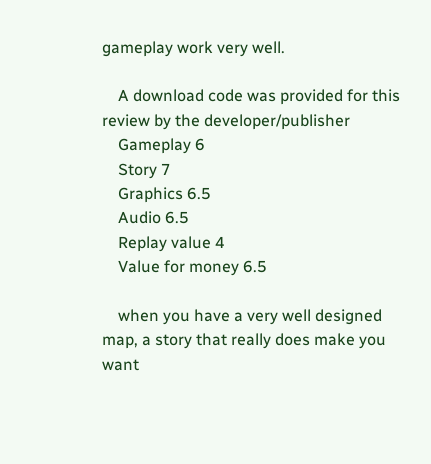gameplay work very well.

    A download code was provided for this review by the developer/publisher
    Gameplay 6
    Story 7
    Graphics 6.5
    Audio 6.5
    Replay value 4
    Value for money 6.5

    when you have a very well designed map, a story that really does make you want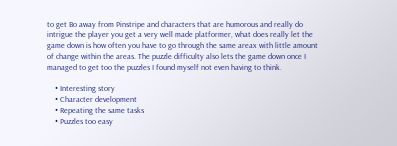to get Bo away from Pinstripe and characters that are humorous and really do intrigue the player you get a very well made platformer, what does really let the game down is how often you have to go through the same areax with little amount of change within the areas. The puzzle difficulty also lets the game down once I managed to get too the puzzles I found myself not even having to think.

    • Interesting story
    • Character development
    • Repeating the same tasks
    • Puzzles too easy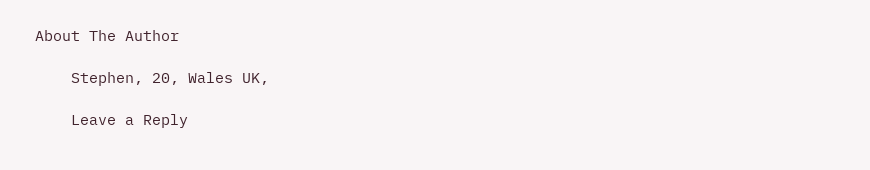About The Author

    Stephen, 20, Wales UK,

    Leave a Reply